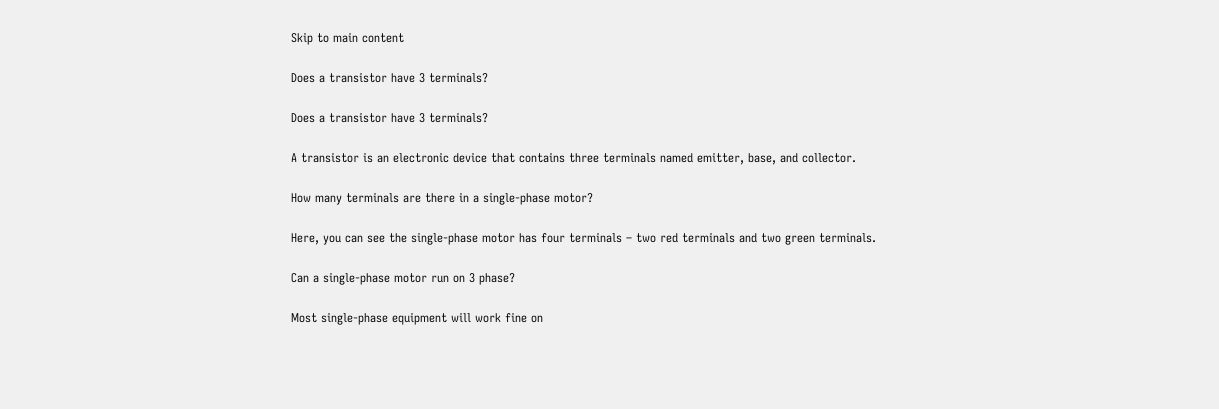Skip to main content

Does a transistor have 3 terminals?

Does a transistor have 3 terminals?

A transistor is an electronic device that contains three terminals named emitter, base, and collector.

How many terminals are there in a single-phase motor?

Here, you can see the single-phase motor has four terminals – two red terminals and two green terminals.

Can a single-phase motor run on 3 phase?

Most single-phase equipment will work fine on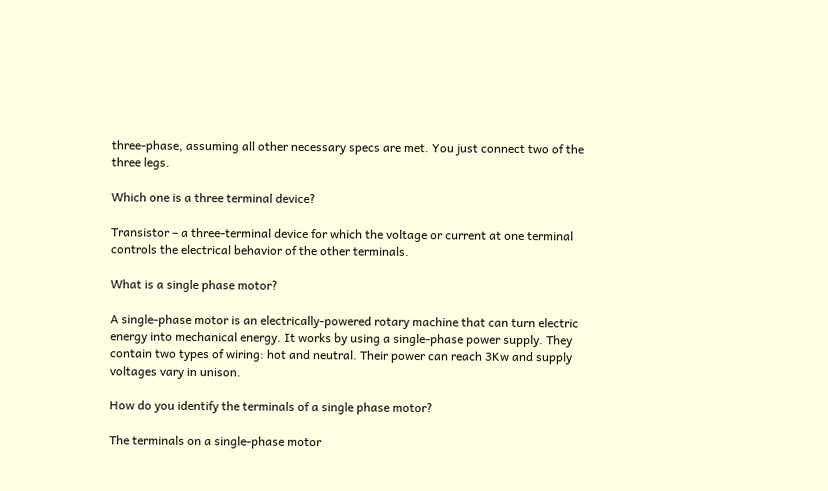three-phase, assuming all other necessary specs are met. You just connect two of the three legs.

Which one is a three terminal device?

Transistor – a three-terminal device for which the voltage or current at one terminal controls the electrical behavior of the other terminals.

What is a single phase motor?

A single-phase motor is an electrically-powered rotary machine that can turn electric energy into mechanical energy. It works by using a single-phase power supply. They contain two types of wiring: hot and neutral. Their power can reach 3Kw and supply voltages vary in unison.

How do you identify the terminals of a single phase motor?

The terminals on a single-phase motor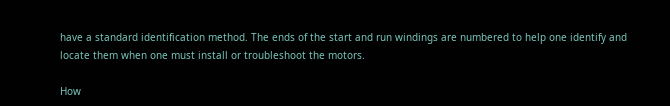have a standard identification method. The ends of the start and run windings are numbered to help one identify and locate them when one must install or troubleshoot the motors.

How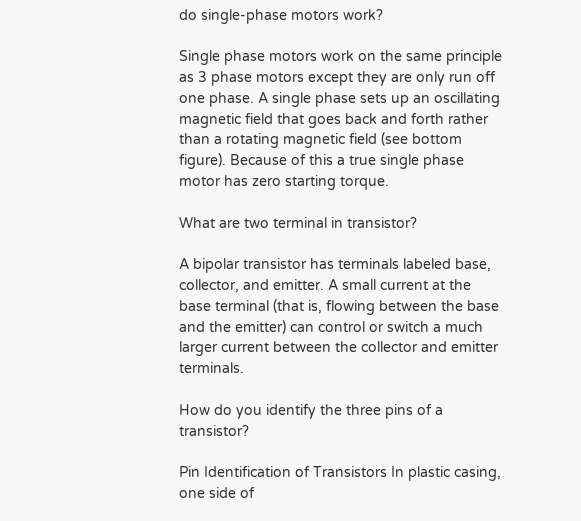do single-phase motors work?

Single phase motors work on the same principle as 3 phase motors except they are only run off one phase. A single phase sets up an oscillating magnetic field that goes back and forth rather than a rotating magnetic field (see bottom figure). Because of this a true single phase motor has zero starting torque.

What are two terminal in transistor?

A bipolar transistor has terminals labeled base, collector, and emitter. A small current at the base terminal (that is, flowing between the base and the emitter) can control or switch a much larger current between the collector and emitter terminals.

How do you identify the three pins of a transistor?

Pin Identification of Transistors In plastic casing, one side of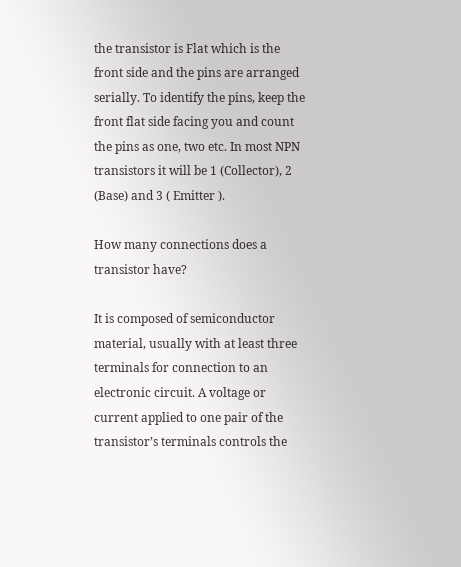the transistor is Flat which is the front side and the pins are arranged serially. To identify the pins, keep the front flat side facing you and count the pins as one, two etc. In most NPN transistors it will be 1 (Collector), 2 (Base) and 3 ( Emitter ).

How many connections does a transistor have?

It is composed of semiconductor material, usually with at least three terminals for connection to an electronic circuit. A voltage or current applied to one pair of the transistor’s terminals controls the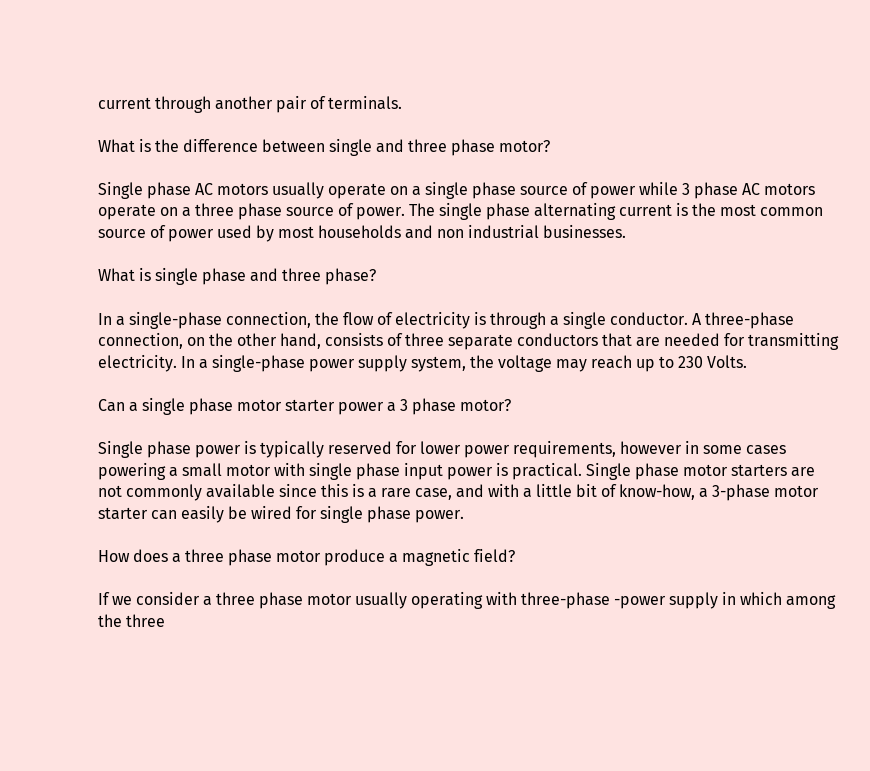current through another pair of terminals.

What is the difference between single and three phase motor?

Single phase AC motors usually operate on a single phase source of power while 3 phase AC motors operate on a three phase source of power. The single phase alternating current is the most common source of power used by most households and non industrial businesses.

What is single phase and three phase?

In a single-phase connection, the flow of electricity is through a single conductor. A three-phase connection, on the other hand, consists of three separate conductors that are needed for transmitting electricity. In a single-phase power supply system, the voltage may reach up to 230 Volts.

Can a single phase motor starter power a 3 phase motor?

Single phase power is typically reserved for lower power requirements, however in some cases powering a small motor with single phase input power is practical. Single phase motor starters are not commonly available since this is a rare case, and with a little bit of know-how, a 3-phase motor starter can easily be wired for single phase power.

How does a three phase motor produce a magnetic field?

If we consider a three phase motor usually operating with three-phase -power supply in which among the three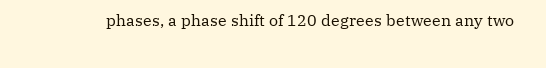phases, a phase shift of 120 degrees between any two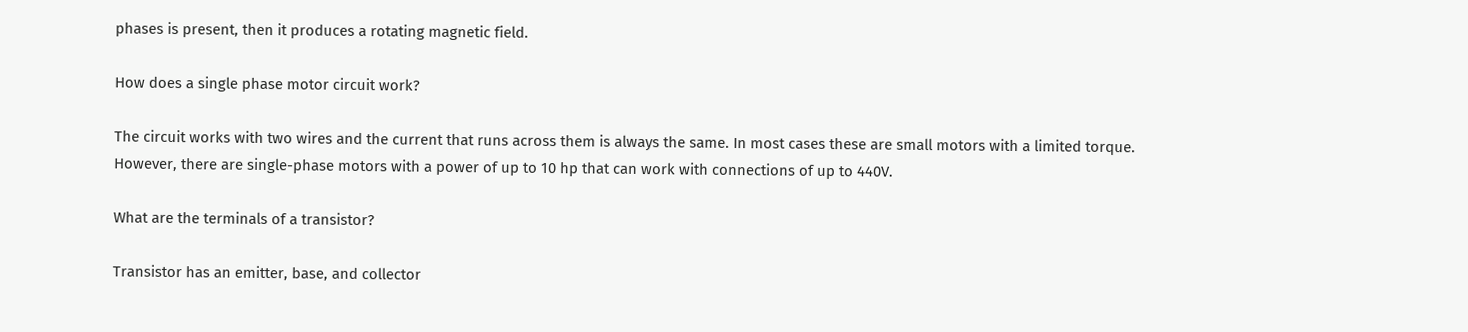phases is present, then it produces a rotating magnetic field.

How does a single phase motor circuit work?

The circuit works with two wires and the current that runs across them is always the same. In most cases these are small motors with a limited torque. However, there are single-phase motors with a power of up to 10 hp that can work with connections of up to 440V.

What are the terminals of a transistor?

Transistor has an emitter, base, and collector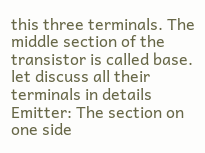this three terminals. The middle section of the transistor is called base. let discuss all their terminals in details Emitter: The section on one side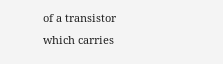of a transistor which carries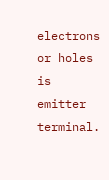electrons or holes is emitter terminal.